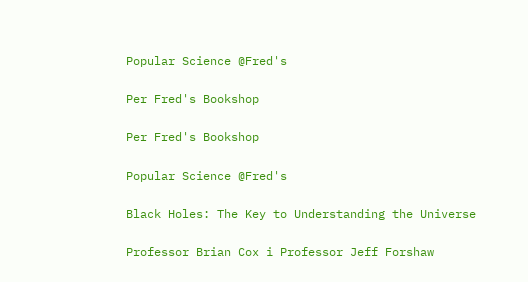Popular Science @Fred's

Per Fred's Bookshop

Per Fred's Bookshop

Popular Science @Fred's

Black Holes: The Key to Understanding the Universe

Professor Brian Cox i Professor Jeff Forshaw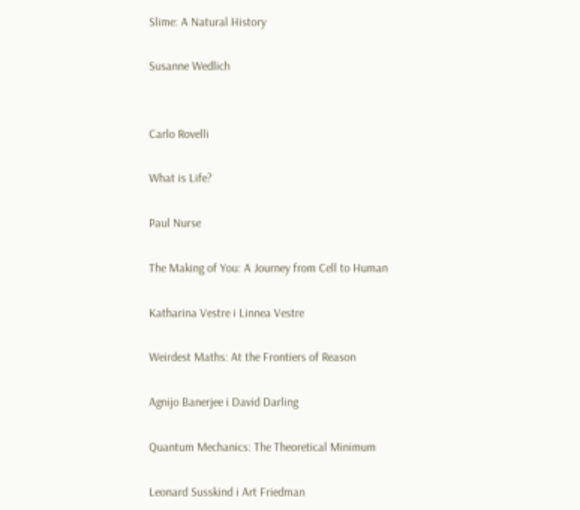Slime: A Natural History

Susanne Wedlich


Carlo Rovelli

What is Life?

Paul Nurse

The Making of You: A Journey from Cell to Human

Katharina Vestre i Linnea Vestre

Weirdest Maths: At the Frontiers of Reason

Agnijo Banerjee i David Darling

Quantum Mechanics: The Theoretical Minimum

Leonard Susskind i Art Friedman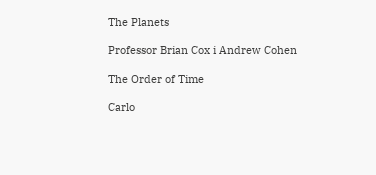The Planets

Professor Brian Cox i Andrew Cohen

The Order of Time

Carlo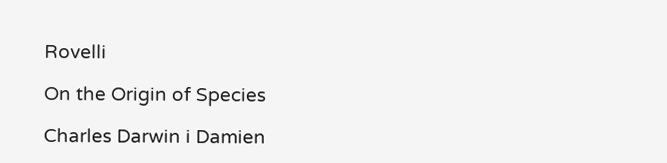Rovelli

On the Origin of Species

Charles Darwin i Damien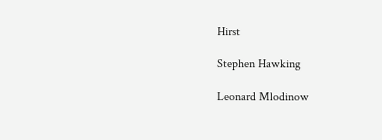Hirst

Stephen Hawking

Leonard Mlodinow